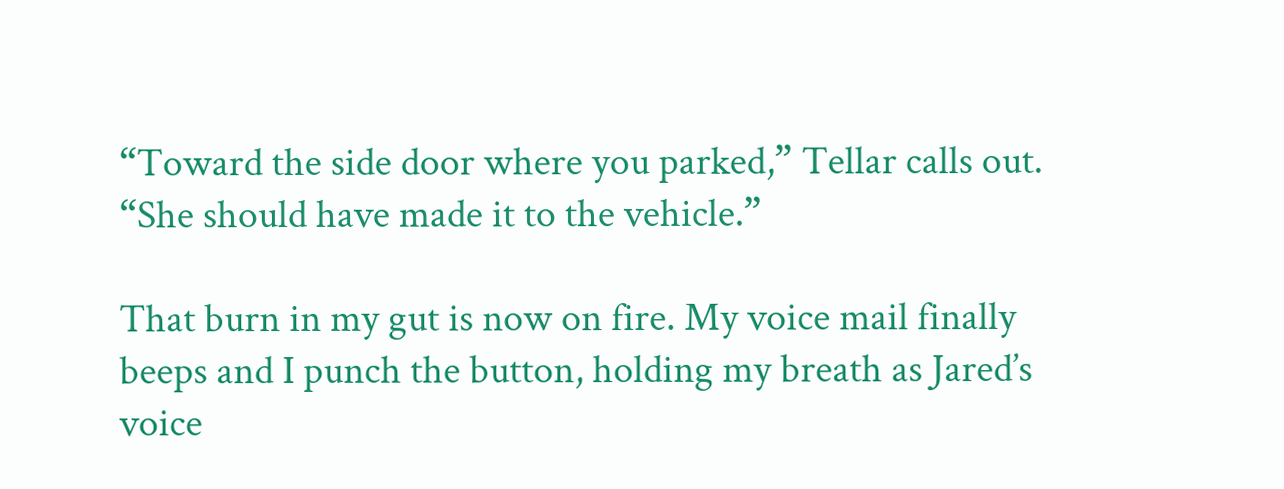“Toward the side door where you parked,” Tellar calls out. “She should have made it to the vehicle.”

That burn in my gut is now on fire. My voice mail finally beeps and I punch the button, holding my breath as Jared’s voice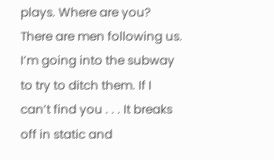plays. Where are you? There are men following us. I’m going into the subway to try to ditch them. If I can’t find you . . . It breaks off in static and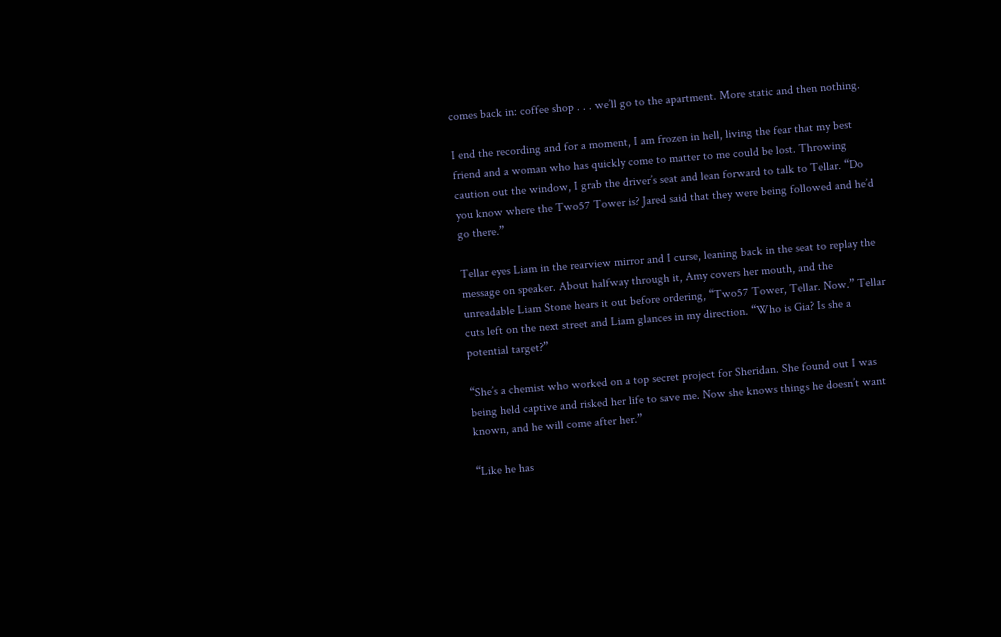comes back in: coffee shop . . . we’ll go to the apartment. More static and then nothing.

I end the recording and for a moment, I am frozen in hell, living the fear that my best friend and a woman who has quickly come to matter to me could be lost. Throwing caution out the window, I grab the driver’s seat and lean forward to talk to Tellar. “Do you know where the Two57 Tower is? Jared said that they were being followed and he’d go there.”

Tellar eyes Liam in the rearview mirror and I curse, leaning back in the seat to replay the message on speaker. About halfway through it, Amy covers her mouth, and the unreadable Liam Stone hears it out before ordering, “Two57 Tower, Tellar. Now.” Tellar cuts left on the next street and Liam glances in my direction. “Who is Gia? Is she a potential target?”

“She’s a chemist who worked on a top secret project for Sheridan. She found out I was being held captive and risked her life to save me. Now she knows things he doesn’t want known, and he will come after her.”

“Like he has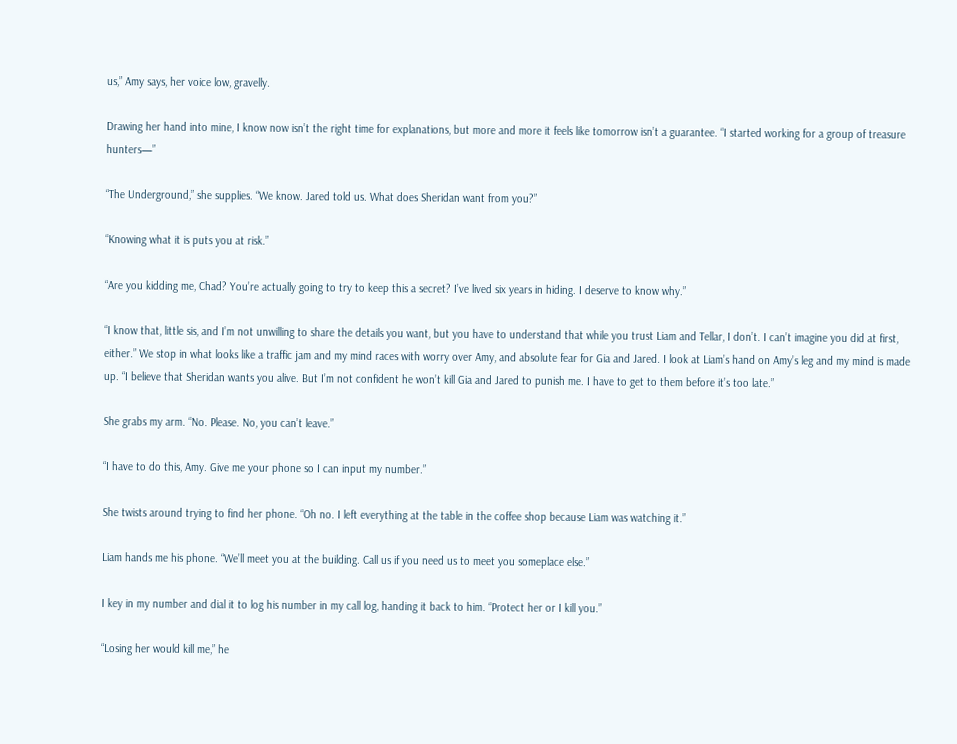us,” Amy says, her voice low, gravelly.

Drawing her hand into mine, I know now isn’t the right time for explanations, but more and more it feels like tomorrow isn’t a guarantee. “I started working for a group of treasure hunters—”

“The Underground,” she supplies. “We know. Jared told us. What does Sheridan want from you?”

“Knowing what it is puts you at risk.”

“Are you kidding me, Chad? You’re actually going to try to keep this a secret? I’ve lived six years in hiding. I deserve to know why.”

“I know that, little sis, and I’m not unwilling to share the details you want, but you have to understand that while you trust Liam and Tellar, I don’t. I can’t imagine you did at first, either.” We stop in what looks like a traffic jam and my mind races with worry over Amy, and absolute fear for Gia and Jared. I look at Liam’s hand on Amy’s leg and my mind is made up. “I believe that Sheridan wants you alive. But I’m not confident he won’t kill Gia and Jared to punish me. I have to get to them before it’s too late.”

She grabs my arm. “No. Please. No, you can’t leave.”

“I have to do this, Amy. Give me your phone so I can input my number.”

She twists around trying to find her phone. “Oh no. I left everything at the table in the coffee shop because Liam was watching it.”

Liam hands me his phone. “We’ll meet you at the building. Call us if you need us to meet you someplace else.”

I key in my number and dial it to log his number in my call log, handing it back to him. “Protect her or I kill you.”

“Losing her would kill me,” he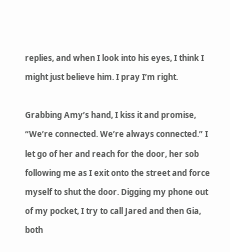replies, and when I look into his eyes, I think I might just believe him. I pray I’m right.

Grabbing Amy’s hand, I kiss it and promise, “We’re connected. We’re always connected.” I let go of her and reach for the door, her sob following me as I exit onto the street and force myself to shut the door. Digging my phone out of my pocket, I try to call Jared and then Gia, both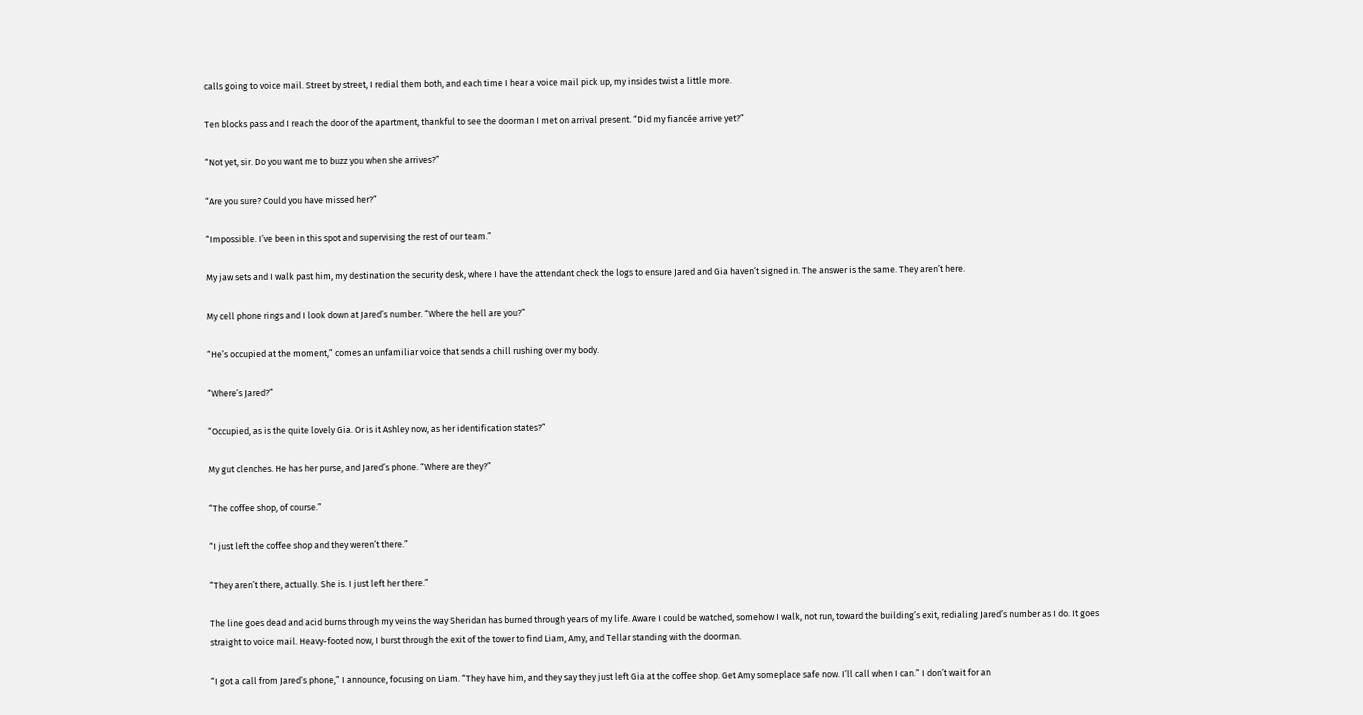calls going to voice mail. Street by street, I redial them both, and each time I hear a voice mail pick up, my insides twist a little more.

Ten blocks pass and I reach the door of the apartment, thankful to see the doorman I met on arrival present. “Did my fiancée arrive yet?”

“Not yet, sir. Do you want me to buzz you when she arrives?”

“Are you sure? Could you have missed her?”

“Impossible. I’ve been in this spot and supervising the rest of our team.”

My jaw sets and I walk past him, my destination the security desk, where I have the attendant check the logs to ensure Jared and Gia haven’t signed in. The answer is the same. They aren’t here.

My cell phone rings and I look down at Jared’s number. “Where the hell are you?”

“He’s occupied at the moment,” comes an unfamiliar voice that sends a chill rushing over my body.

“Where’s Jared?”

“Occupied, as is the quite lovely Gia. Or is it Ashley now, as her identification states?”

My gut clenches. He has her purse, and Jared’s phone. “Where are they?”

“The coffee shop, of course.”

“I just left the coffee shop and they weren’t there.”

“They aren’t there, actually. She is. I just left her there.”

The line goes dead and acid burns through my veins the way Sheridan has burned through years of my life. Aware I could be watched, somehow I walk, not run, toward the building’s exit, redialing Jared’s number as I do. It goes straight to voice mail. Heavy-footed now, I burst through the exit of the tower to find Liam, Amy, and Tellar standing with the doorman.

“I got a call from Jared’s phone,” I announce, focusing on Liam. “They have him, and they say they just left Gia at the coffee shop. Get Amy someplace safe now. I’ll call when I can.” I don’t wait for an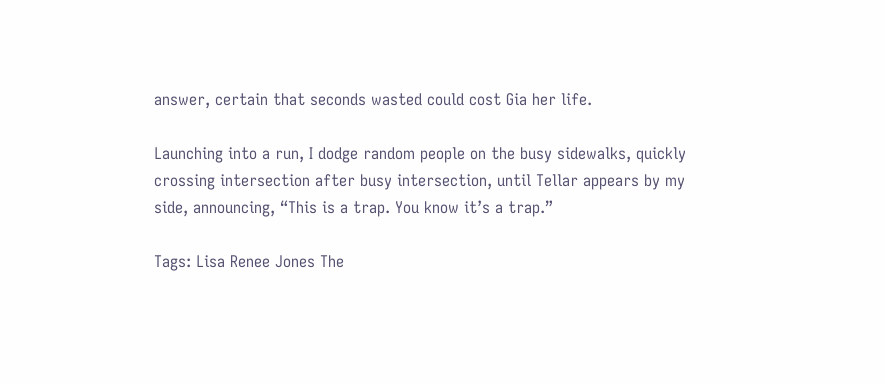answer, certain that seconds wasted could cost Gia her life.

Launching into a run, I dodge random people on the busy sidewalks, quickly crossing intersection after busy intersection, until Tellar appears by my side, announcing, “This is a trap. You know it’s a trap.”

Tags: Lisa Renee Jones The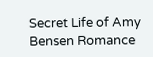Secret Life of Amy Bensen Romance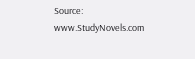Source: www.StudyNovels.com